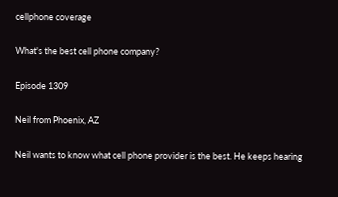cellphone coverage

What's the best cell phone company?

Episode 1309

Neil from Phoenix, AZ

Neil wants to know what cell phone provider is the best. He keeps hearing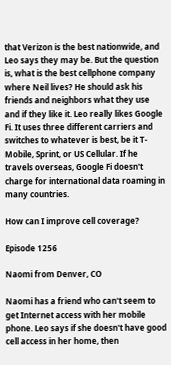that Verizon is the best nationwide, and Leo says they may be. But the question is, what is the best cellphone company where Neil lives? He should ask his friends and neighbors what they use and if they like it. Leo really likes Google Fi. It uses three different carriers and switches to whatever is best, be it T-Mobile, Sprint, or US Cellular. If he travels overseas, Google Fi doesn't charge for international data roaming in many countries.

How can I improve cell coverage?

Episode 1256

Naomi from Denver, CO

Naomi has a friend who can't seem to get Internet access with her mobile phone. Leo says if she doesn't have good cell access in her home, then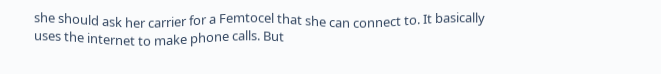she should ask her carrier for a Femtocel that she can connect to. It basically uses the internet to make phone calls. But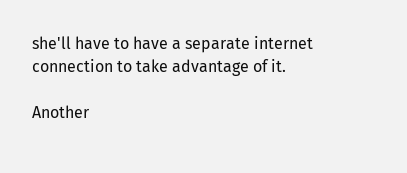she'll have to have a separate internet connection to take advantage of it.

Another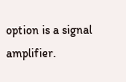option is a signal amplifier.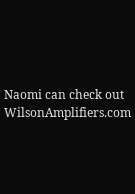Naomi can check out WilsonAmplifiers.com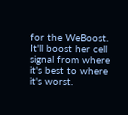for the WeBoost. It'll boost her cell signal from where it's best to where it's worst.